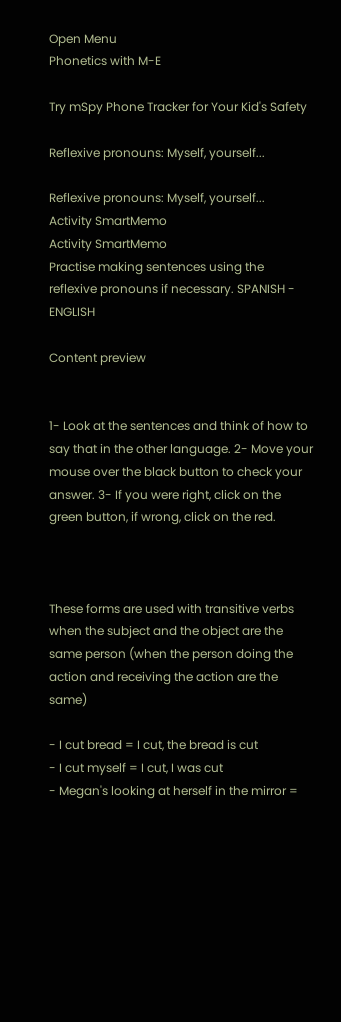Open Menu
Phonetics with M-E

Try mSpy Phone Tracker for Your Kid's Safety

Reflexive pronouns: Myself, yourself...

Reflexive pronouns: Myself, yourself...
Activity SmartMemo
Activity SmartMemo
Practise making sentences using the reflexive pronouns if necessary. SPANISH - ENGLISH

Content preview


1- Look at the sentences and think of how to say that in the other language. 2- Move your mouse over the black button to check your answer. 3- If you were right, click on the green button, if wrong, click on the red.



These forms are used with transitive verbs when the subject and the object are the same person (when the person doing the action and receiving the action are the same)

- I cut bread = I cut, the bread is cut
- I cut myself = I cut, I was cut
- Megan's looking at herself in the mirror =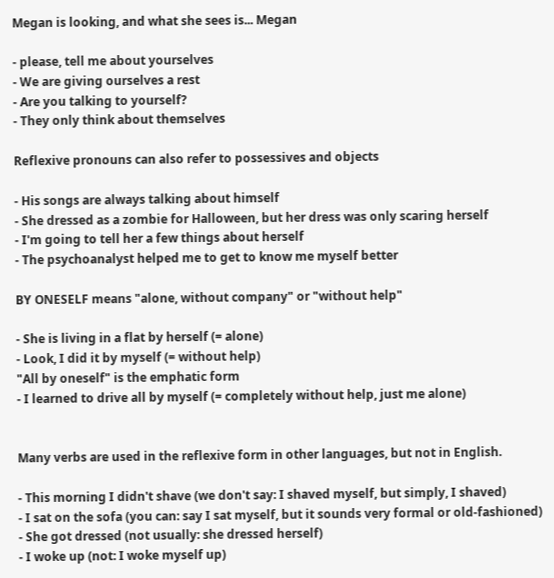Megan is looking, and what she sees is... Megan

- please, tell me about yourselves
- We are giving ourselves a rest
- Are you talking to yourself?
- They only think about themselves

Reflexive pronouns can also refer to possessives and objects

- His songs are always talking about himself
- She dressed as a zombie for Halloween, but her dress was only scaring herself
- I'm going to tell her a few things about herself
- The psychoanalyst helped me to get to know me myself better

BY ONESELF means "alone, without company" or "without help"

- She is living in a flat by herself (= alone)
- Look, I did it by myself (= without help)
"All by oneself" is the emphatic form
- I learned to drive all by myself (= completely without help, just me alone)


Many verbs are used in the reflexive form in other languages, but not in English.

- This morning I didn't shave (we don't say: I shaved myself, but simply, I shaved)
- I sat on the sofa (you can: say I sat myself, but it sounds very formal or old-fashioned)
- She got dressed (not usually: she dressed herself)
- I woke up (not: I woke myself up)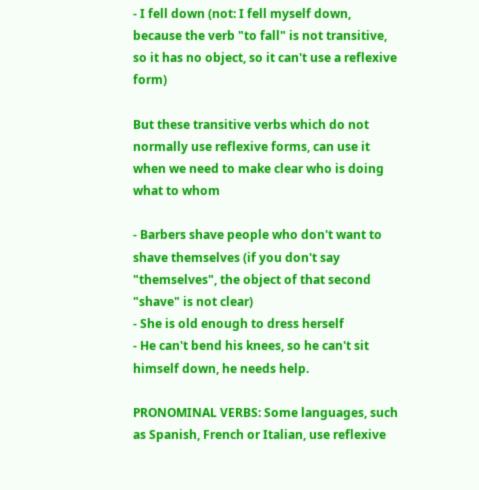- I fell down (not: I fell myself down, because the verb "to fall" is not transitive, so it has no object, so it can't use a reflexive form)

But these transitive verbs which do not normally use reflexive forms, can use it when we need to make clear who is doing what to whom

- Barbers shave people who don't want to shave themselves (if you don't say "themselves", the object of that second "shave" is not clear)
- She is old enough to dress herself
- He can't bend his knees, so he can't sit himself down, he needs help.

PRONOMINAL VERBS: Some languages, such as Spanish, French or Italian, use reflexive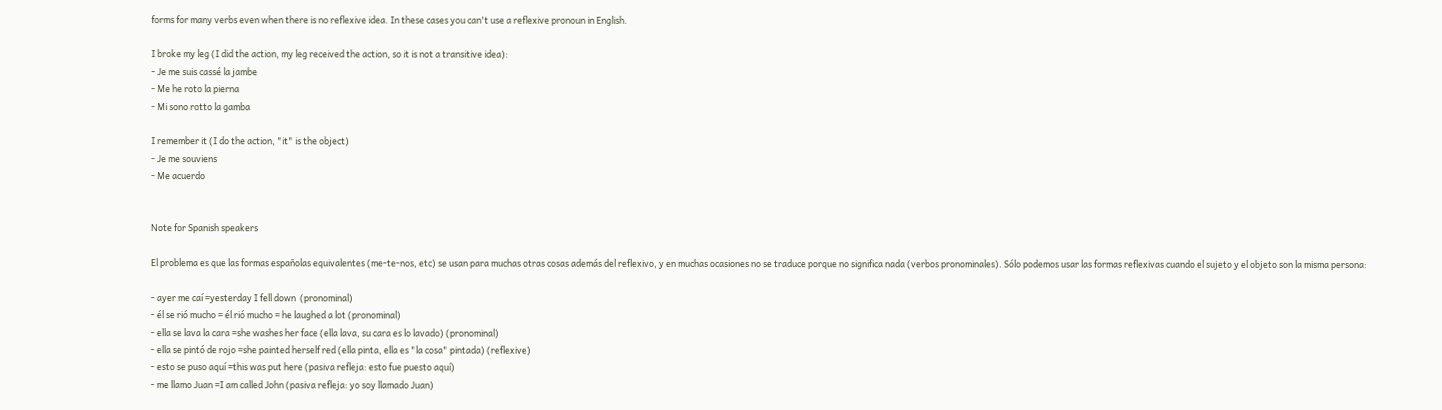forms for many verbs even when there is no reflexive idea. In these cases you can't use a reflexive pronoun in English.

I broke my leg (I did the action, my leg received the action, so it is not a transitive idea):
- Je me suis cassé la jambe
- Me he roto la pierna
- Mi sono rotto la gamba

I remember it (I do the action, "it" is the object)
- Je me souviens
- Me acuerdo


Note for Spanish speakers

El problema es que las formas españolas equivalentes (me-te-nos, etc) se usan para muchas otras cosas además del reflexivo, y en muchas ocasiones no se traduce porque no significa nada (verbos pronominales). Sólo podemos usar las formas reflexivas cuando el sujeto y el objeto son la misma persona:

- ayer me caí =yesterday I fell down  (pronominal)
- él se rió mucho = él rió mucho = he laughed a lot (pronominal)
- ella se lava la cara =she washes her face (ella lava, su cara es lo lavado) (pronominal)
- ella se pintó de rojo =she painted herself red (ella pinta, ella es "la cosa" pintada) (reflexive)
- esto se puso aquí =this was put here (pasiva refleja: esto fue puesto aquí)
- me llamo Juan =I am called John (pasiva refleja: yo soy llamado Juan)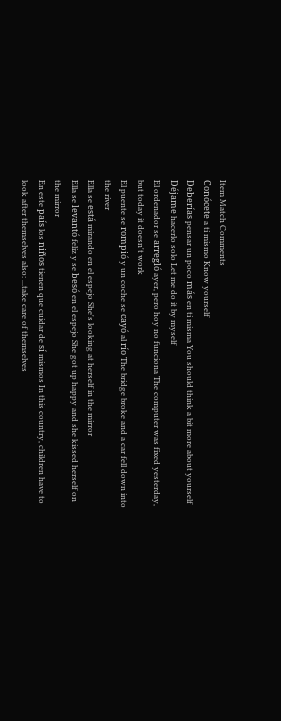Item Match Comments
Conócete a ti mismo Know yourself
Deberías pensar un poco más en ti misma You should think a bit more about yourself
Déjame hacerlo solo Let me do it by myself
El ordenador se arregló ayer, pero hoy no funciona The computer was fixed yesterday, but today it doesn't work
El puente se rompió y un coche se cayó al río The bridge broke and a car fell down into the river
Ella se está mirando en el espejo She's looking at herself in the mirror
Ella se levantó feliz y se besó en el espejo She got up happy and she kissed herself on the mirror
En este país los niños tienen que cuidar de sí mismos In this country, children have to look after themselves also: ...take care of themselves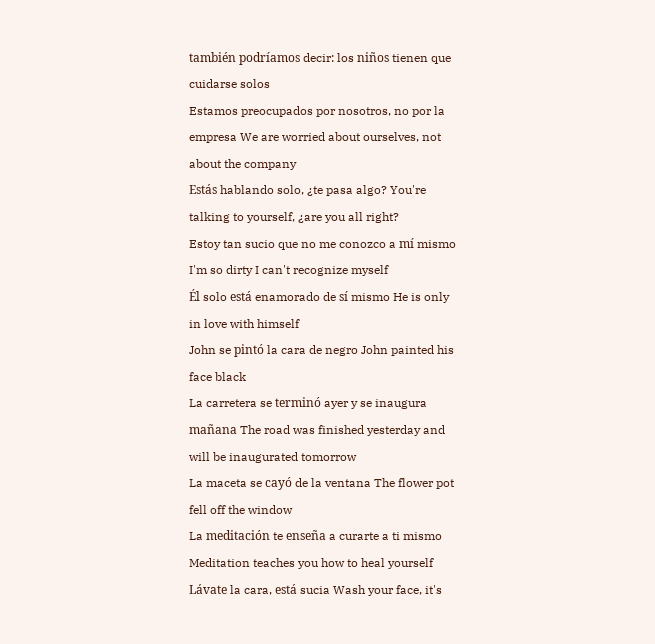también podríamos decir: los niños tienen que cuidarse solos
Estamos preocupados por nosotros, no por la empresa We are worried about ourselves, not about the company
Estás hablando solo, ¿te pasa algo? You're talking to yourself, ¿are you all right?
Estoy tan sucio que no me conozco a mí mismo I'm so dirty I can't recognize myself
Él solo está enamorado de sí mismo He is only in love with himself
John se pintó la cara de negro John painted his face black
La carretera se terminó ayer y se inaugura mañana The road was finished yesterday and will be inaugurated tomorrow
La maceta se cayó de la ventana The flower pot fell off the window
La meditación te enseña a curarte a ti mismo Meditation teaches you how to heal yourself
Lávate la cara, está sucia Wash your face, it's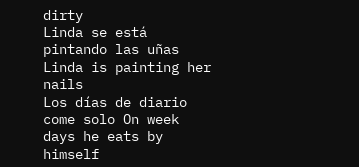dirty
Linda se está pintando las uñas Linda is painting her nails
Los días de diario come solo On week days he eats by himself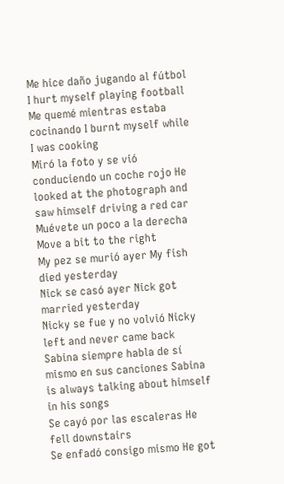Me hice daño jugando al fútbol I hurt myself playing football
Me quemé mientras estaba cocinando I burnt myself while I was cooking
Miró la foto y se vió conduciendo un coche rojo He looked at the photograph and saw himself driving a red car
Muévete un poco a la derecha Move a bit to the right
My pez se murió ayer My fish died yesterday
Nick se casó ayer Nick got married yesterday
Nicky se fue y no volvió Nicky left and never came back
Sabina siempre habla de sí mismo en sus canciones Sabina is always talking about himself in his songs
Se cayó por las escaleras He fell downstairs
Se enfadó consigo mismo He got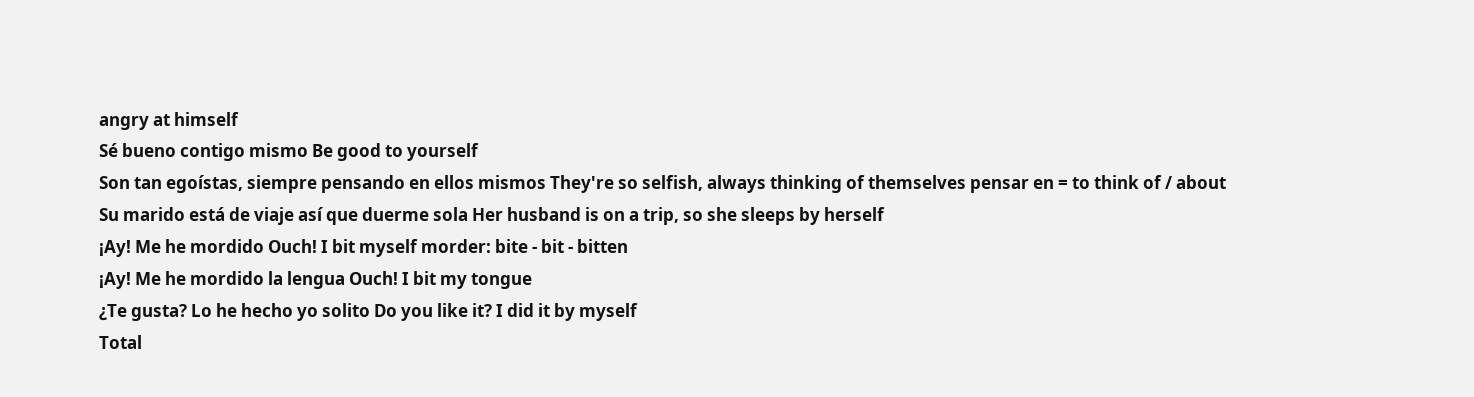angry at himself
Sé bueno contigo mismo Be good to yourself
Son tan egoístas, siempre pensando en ellos mismos They're so selfish, always thinking of themselves pensar en = to think of / about
Su marido está de viaje así que duerme sola Her husband is on a trip, so she sleeps by herself
¡Ay! Me he mordido Ouch! I bit myself morder: bite - bit - bitten
¡Ay! Me he mordido la lengua Ouch! I bit my tongue
¿Te gusta? Lo he hecho yo solito Do you like it? I did it by myself
Total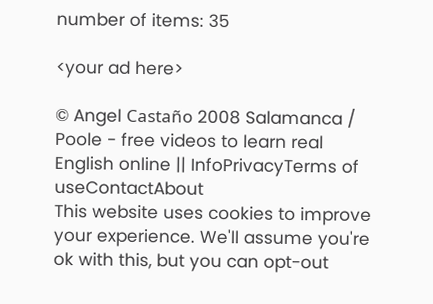number of items: 35

<your ad here>

© Angel Castaño 2008 Salamanca / Poole - free videos to learn real English online || InfoPrivacyTerms of useContactAbout
This website uses cookies to improve your experience. We'll assume you're ok with this, but you can opt-out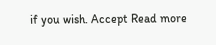if you wish. Accept Read more